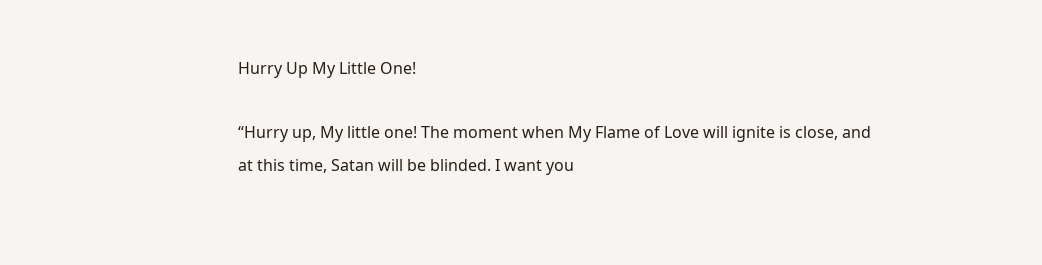Hurry Up My Little One!

“Hurry up, My little one! The moment when My Flame of Love will ignite is close, and at this time, Satan will be blinded. I want you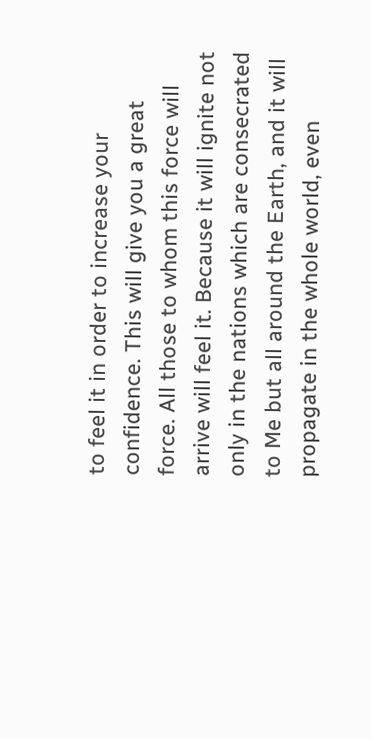to feel it in order to increase your confidence. This will give you a great force. All those to whom this force will arrive will feel it. Because it will ignite not only in the nations which are consecrated to Me but all around the Earth, and it will propagate in the whole world, even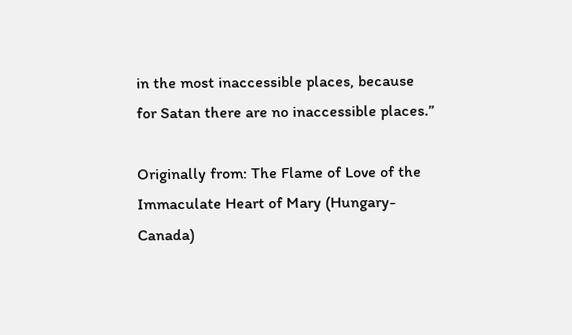in the most inaccessible places, because for Satan there are no inaccessible places.”

Originally from: The Flame of Love of the Immaculate Heart of Mary (Hungary-Canada)